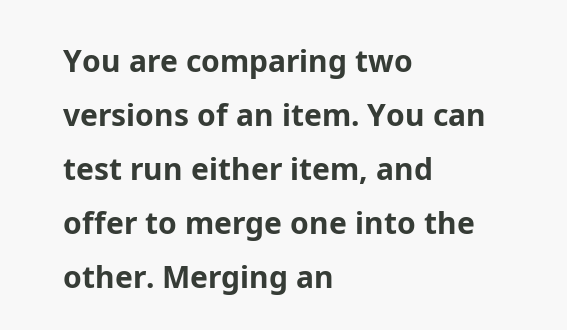You are comparing two versions of an item. You can test run either item, and offer to merge one into the other. Merging an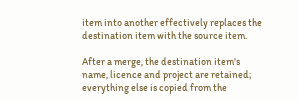item into another effectively replaces the destination item with the source item.

After a merge, the destination item's name, licence and project are retained; everything else is copied from the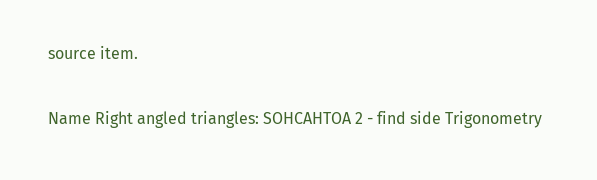source item.

Name Right angled triangles: SOHCAHTOA 2 - find side Trigonometry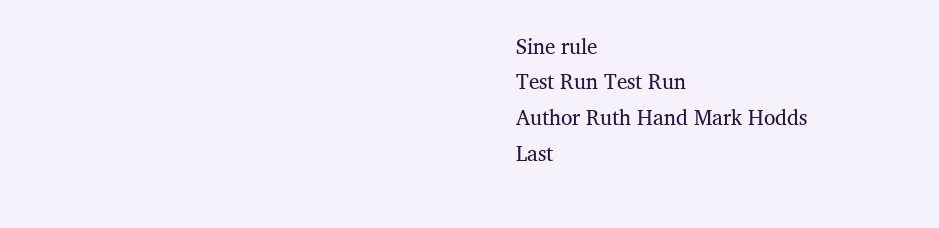Sine rule
Test Run Test Run
Author Ruth Hand Mark Hodds
Last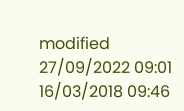modified 27/09/2022 09:01 16/03/2018 09:46